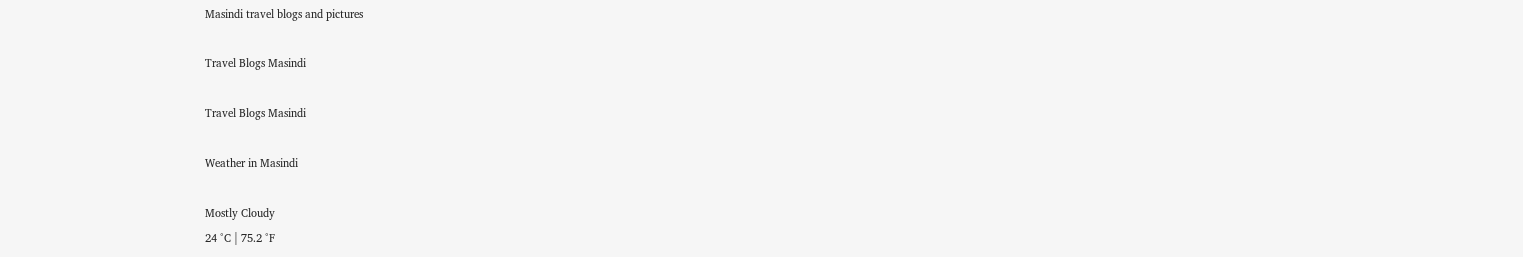Masindi travel blogs and pictures

Travel Blogs Masindi

Travel Blogs Masindi

Weather in Masindi

Mostly Cloudy
24 °C | 75.2 °F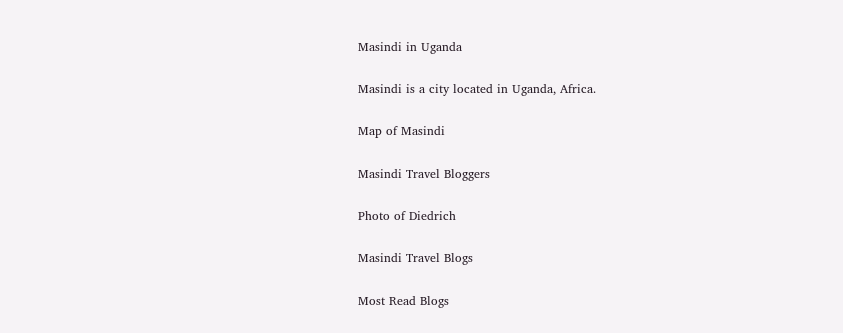Masindi in Uganda

Masindi is a city located in Uganda, Africa.

Map of Masindi

Masindi Travel Bloggers

Photo of Diedrich

Masindi Travel Blogs

Most Read Blogs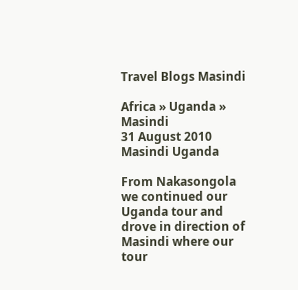Travel Blogs Masindi

Africa » Uganda » Masindi
31 August 2010
Masindi Uganda

From Nakasongola we continued our Uganda tour and drove in direction of Masindi where our tour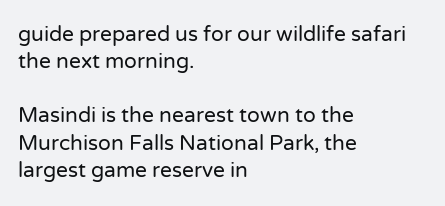guide prepared us for our wildlife safari the next morning.

Masindi is the nearest town to the Murchison Falls National Park, the largest game reserve in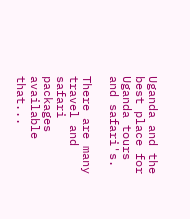Uganda and the best place for Uganda tours and safari's.

There are many travel and safari packages available that...